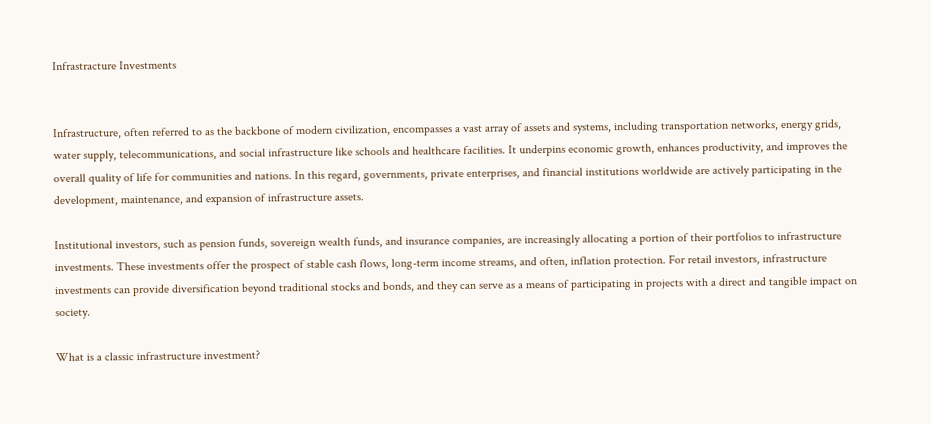Infrastracture Investments


Infrastructure, often referred to as the backbone of modern civilization, encompasses a vast array of assets and systems, including transportation networks, energy grids, water supply, telecommunications, and social infrastructure like schools and healthcare facilities. It underpins economic growth, enhances productivity, and improves the overall quality of life for communities and nations. In this regard, governments, private enterprises, and financial institutions worldwide are actively participating in the development, maintenance, and expansion of infrastructure assets.

Institutional investors, such as pension funds, sovereign wealth funds, and insurance companies, are increasingly allocating a portion of their portfolios to infrastructure investments. These investments offer the prospect of stable cash flows, long-term income streams, and often, inflation protection. For retail investors, infrastructure investments can provide diversification beyond traditional stocks and bonds, and they can serve as a means of participating in projects with a direct and tangible impact on society.

What is a classic infrastructure investment?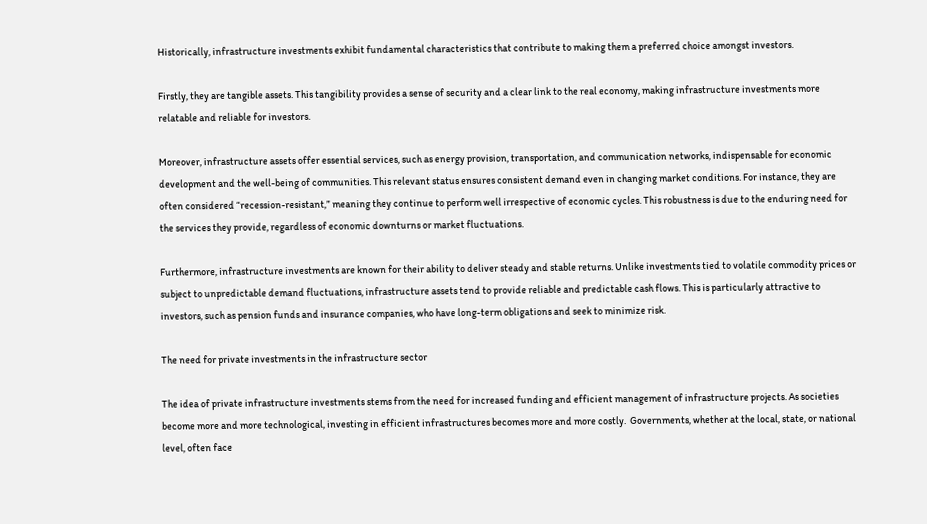Historically, infrastructure investments exhibit fundamental characteristics that contribute to making them a preferred choice amongst investors.

Firstly, they are tangible assets. This tangibility provides a sense of security and a clear link to the real economy, making infrastructure investments more relatable and reliable for investors.

Moreover, infrastructure assets offer essential services, such as energy provision, transportation, and communication networks, indispensable for economic development and the well-being of communities. This relevant status ensures consistent demand even in changing market conditions. For instance, they are often considered “recession-resistant,” meaning they continue to perform well irrespective of economic cycles. This robustness is due to the enduring need for the services they provide, regardless of economic downturns or market fluctuations.

Furthermore, infrastructure investments are known for their ability to deliver steady and stable returns. Unlike investments tied to volatile commodity prices or subject to unpredictable demand fluctuations, infrastructure assets tend to provide reliable and predictable cash flows. This is particularly attractive to investors, such as pension funds and insurance companies, who have long-term obligations and seek to minimize risk.

The need for private investments in the infrastructure sector

The idea of private infrastructure investments stems from the need for increased funding and efficient management of infrastructure projects. As societies become more and more technological, investing in efficient infrastructures becomes more and more costly.  Governments, whether at the local, state, or national level, often face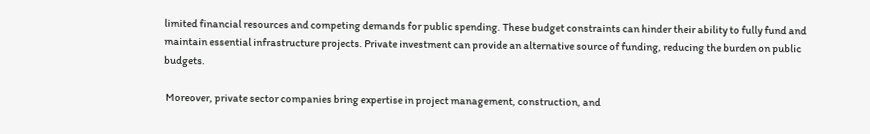limited financial resources and competing demands for public spending. These budget constraints can hinder their ability to fully fund and maintain essential infrastructure projects. Private investment can provide an alternative source of funding, reducing the burden on public budgets.

 Moreover, private sector companies bring expertise in project management, construction, and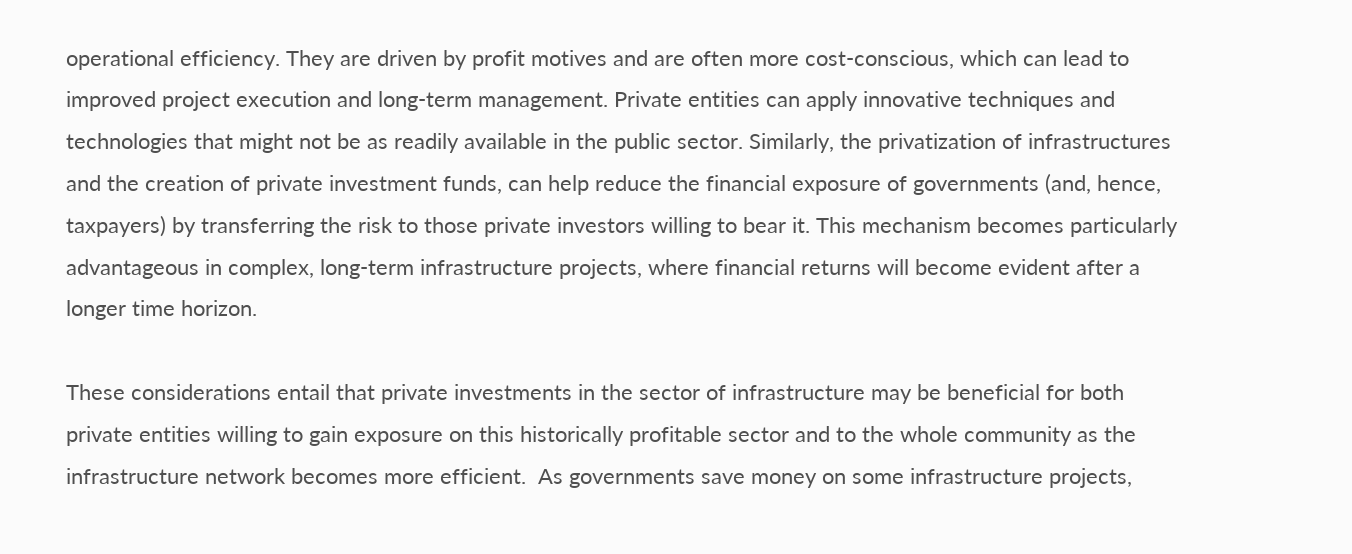operational efficiency. They are driven by profit motives and are often more cost-conscious, which can lead to improved project execution and long-term management. Private entities can apply innovative techniques and technologies that might not be as readily available in the public sector. Similarly, the privatization of infrastructures and the creation of private investment funds, can help reduce the financial exposure of governments (and, hence, taxpayers) by transferring the risk to those private investors willing to bear it. This mechanism becomes particularly advantageous in complex, long-term infrastructure projects, where financial returns will become evident after a longer time horizon.

These considerations entail that private investments in the sector of infrastructure may be beneficial for both private entities willing to gain exposure on this historically profitable sector and to the whole community as the infrastructure network becomes more efficient.  As governments save money on some infrastructure projects,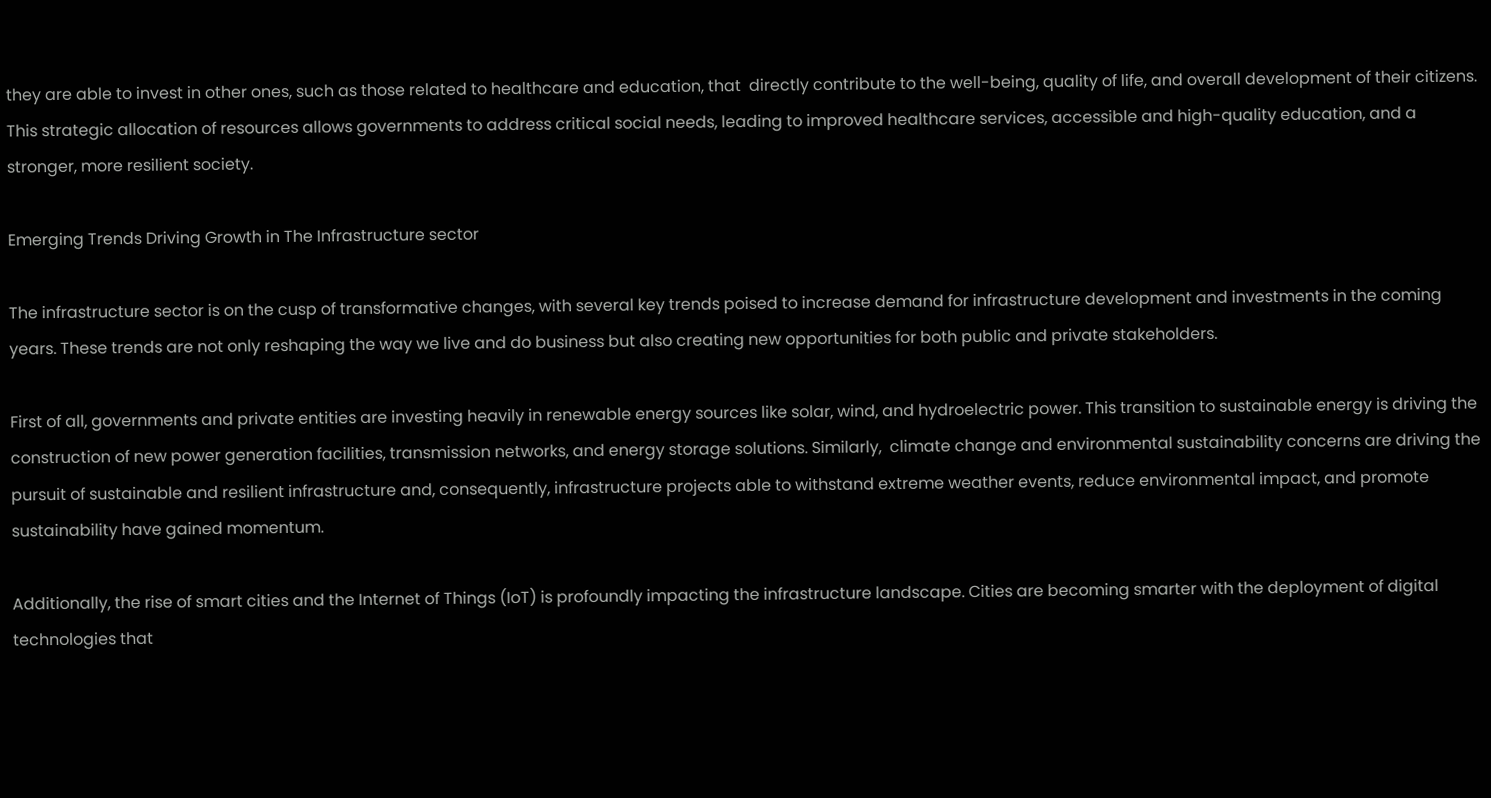they are able to invest in other ones, such as those related to healthcare and education, that  directly contribute to the well-being, quality of life, and overall development of their citizens. This strategic allocation of resources allows governments to address critical social needs, leading to improved healthcare services, accessible and high-quality education, and a stronger, more resilient society.

Emerging Trends Driving Growth in The Infrastructure sector

The infrastructure sector is on the cusp of transformative changes, with several key trends poised to increase demand for infrastructure development and investments in the coming years. These trends are not only reshaping the way we live and do business but also creating new opportunities for both public and private stakeholders.

First of all, governments and private entities are investing heavily in renewable energy sources like solar, wind, and hydroelectric power. This transition to sustainable energy is driving the construction of new power generation facilities, transmission networks, and energy storage solutions. Similarly,  climate change and environmental sustainability concerns are driving the pursuit of sustainable and resilient infrastructure and, consequently, infrastructure projects able to withstand extreme weather events, reduce environmental impact, and promote sustainability have gained momentum.

Additionally, the rise of smart cities and the Internet of Things (IoT) is profoundly impacting the infrastructure landscape. Cities are becoming smarter with the deployment of digital technologies that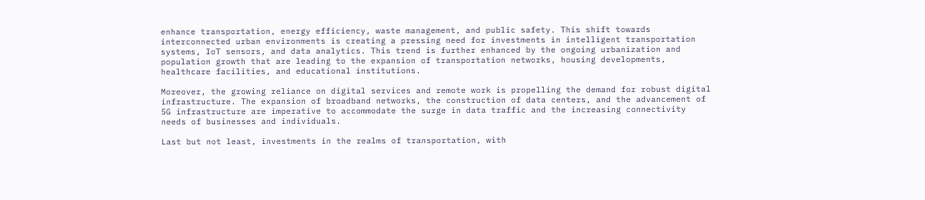enhance transportation, energy efficiency, waste management, and public safety. This shift towards interconnected urban environments is creating a pressing need for investments in intelligent transportation systems, IoT sensors, and data analytics. This trend is further enhanced by the ongoing urbanization and population growth that are leading to the expansion of transportation networks, housing developments, healthcare facilities, and educational institutions.

Moreover, the growing reliance on digital services and remote work is propelling the demand for robust digital infrastructure. The expansion of broadband networks, the construction of data centers, and the advancement of 5G infrastructure are imperative to accommodate the surge in data traffic and the increasing connectivity needs of businesses and individuals.

Last but not least, investments in the realms of transportation, with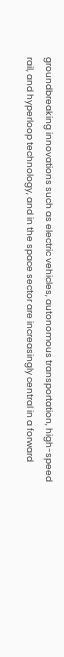groundbreaking innovations such as electric vehicles, autonomous transportation, high-speed rail, and hyperloop technology, and in the space sector are increasingly central in a forward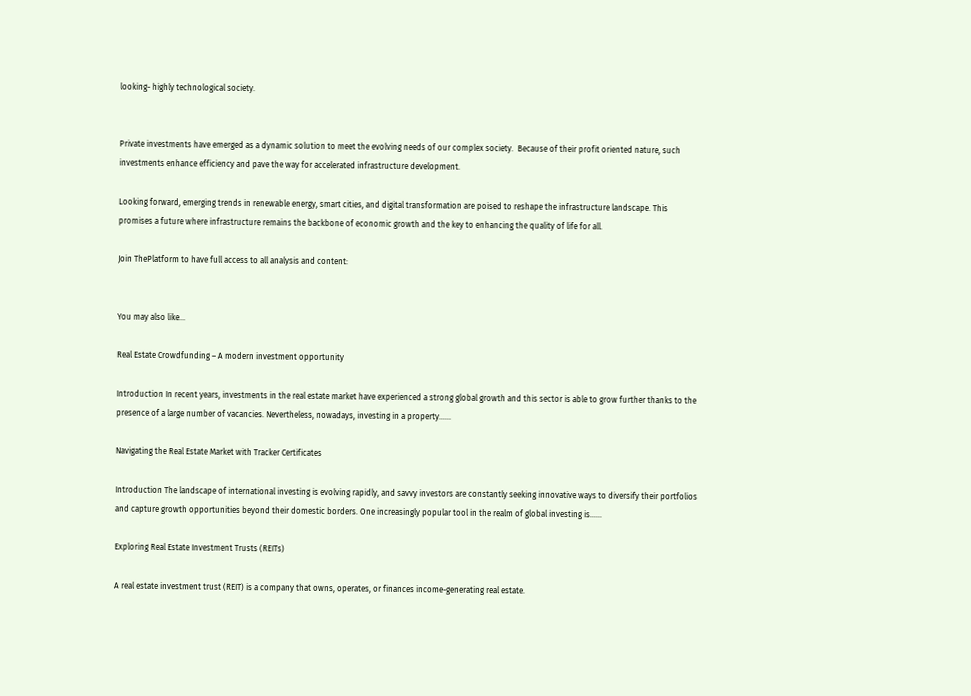looking- highly technological society.


Private investments have emerged as a dynamic solution to meet the evolving needs of our complex society.  Because of their profit oriented nature, such investments enhance efficiency and pave the way for accelerated infrastructure development.

Looking forward, emerging trends in renewable energy, smart cities, and digital transformation are poised to reshape the infrastructure landscape. This promises a future where infrastructure remains the backbone of economic growth and the key to enhancing the quality of life for all.

Join ThePlatform to have full access to all analysis and content:


You may also like...

Real Estate Crowdfunding – A modern investment opportunity

Introduction In recent years, investments in the real estate market have experienced a strong global growth and this sector is able to grow further thanks to the presence of a large number of vacancies. Nevertheless, nowadays, investing in a property…...

Navigating the Real Estate Market with Tracker Certificates

Introduction The landscape of international investing is evolving rapidly, and savvy investors are constantly seeking innovative ways to diversify their portfolios and capture growth opportunities beyond their domestic borders. One increasingly popular tool in the realm of global investing is…...

Exploring Real Estate Investment Trusts (REITs)

A real estate investment trust (REIT) is a company that owns, operates, or finances income-generating real estate.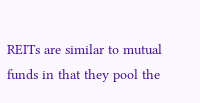REITs are similar to mutual funds in that they pool the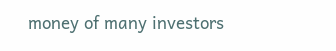money of many investors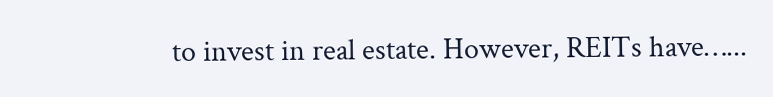to invest in real estate. However, REITs have…...